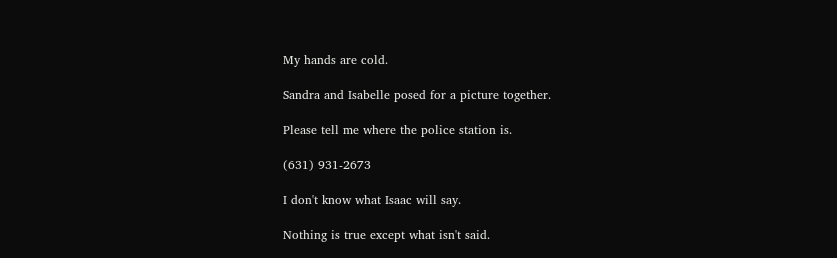My hands are cold.

Sandra and Isabelle posed for a picture together.

Please tell me where the police station is.

(631) 931-2673

I don't know what Isaac will say.

Nothing is true except what isn't said.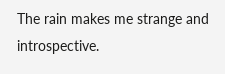The rain makes me strange and introspective.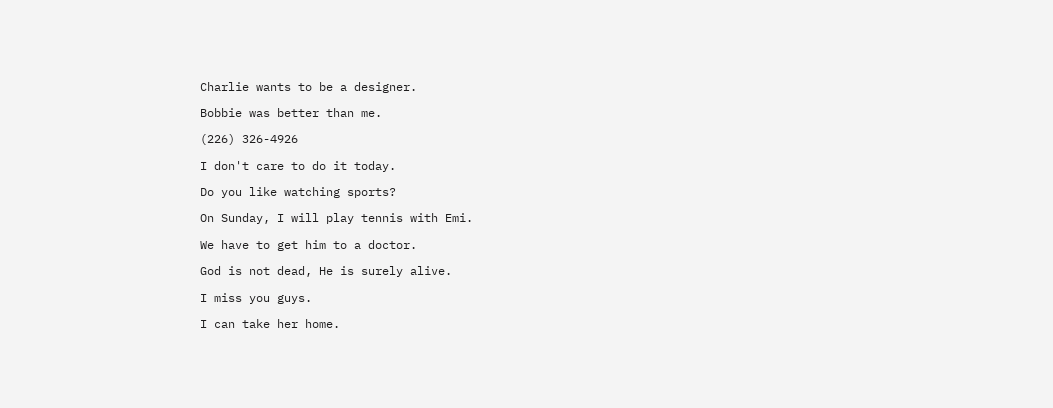Charlie wants to be a designer.

Bobbie was better than me.

(226) 326-4926

I don't care to do it today.

Do you like watching sports?

On Sunday, I will play tennis with Emi.

We have to get him to a doctor.

God is not dead, He is surely alive.

I miss you guys.

I can take her home.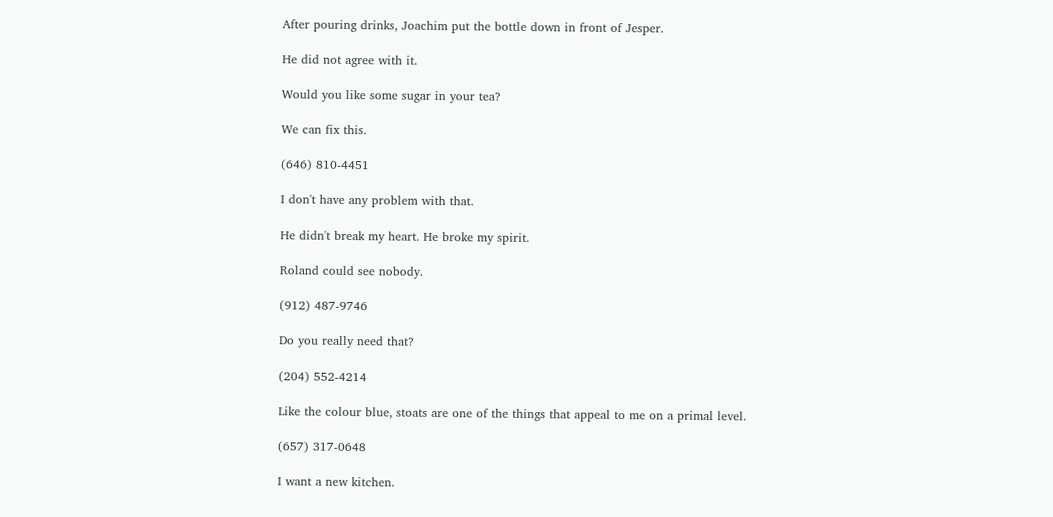After pouring drinks, Joachim put the bottle down in front of Jesper.

He did not agree with it.

Would you like some sugar in your tea?

We can fix this.

(646) 810-4451

I don't have any problem with that.

He didn't break my heart. He broke my spirit.

Roland could see nobody.

(912) 487-9746

Do you really need that?

(204) 552-4214

Like the colour blue, stoats are one of the things that appeal to me on a primal level.

(657) 317-0648

I want a new kitchen.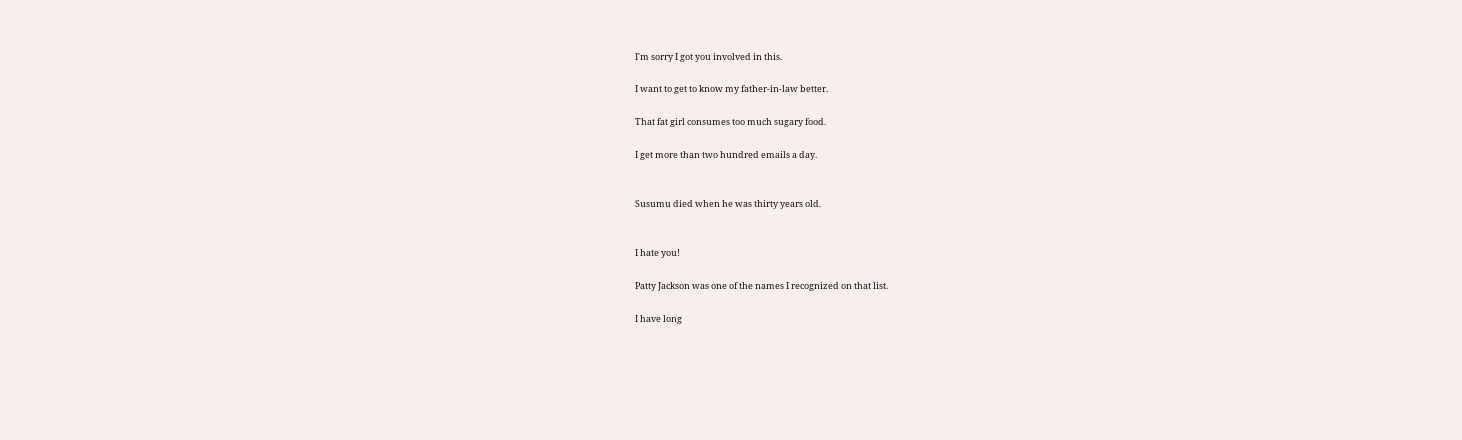I'm sorry I got you involved in this.

I want to get to know my father-in-law better.

That fat girl consumes too much sugary food.

I get more than two hundred emails a day.


Susumu died when he was thirty years old.


I hate you!

Patty Jackson was one of the names I recognized on that list.

I have long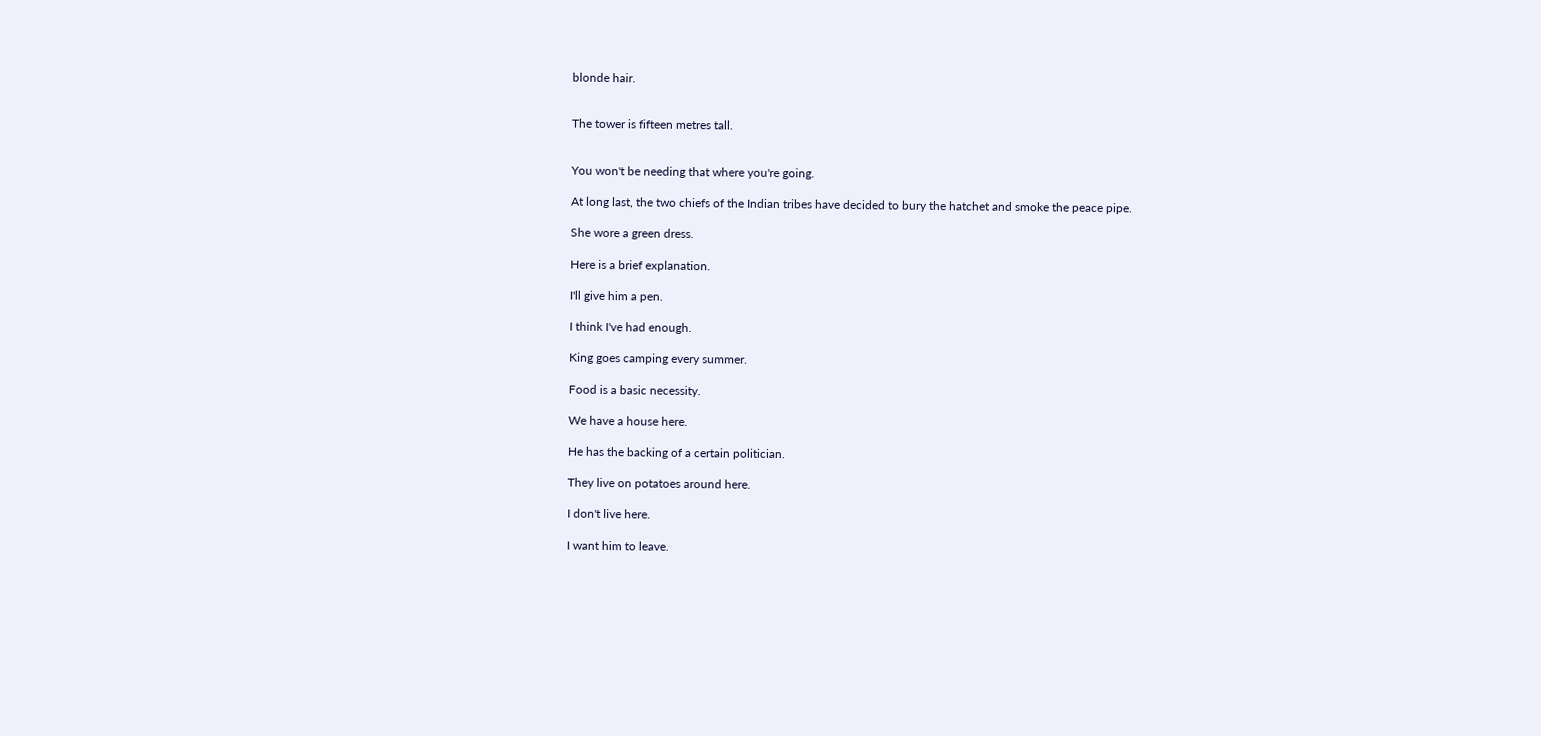blonde hair.


The tower is fifteen metres tall.


You won't be needing that where you're going.

At long last, the two chiefs of the Indian tribes have decided to bury the hatchet and smoke the peace pipe.

She wore a green dress.

Here is a brief explanation.

I'll give him a pen.

I think I've had enough.

King goes camping every summer.

Food is a basic necessity.

We have a house here.

He has the backing of a certain politician.

They live on potatoes around here.

I don't live here.

I want him to leave.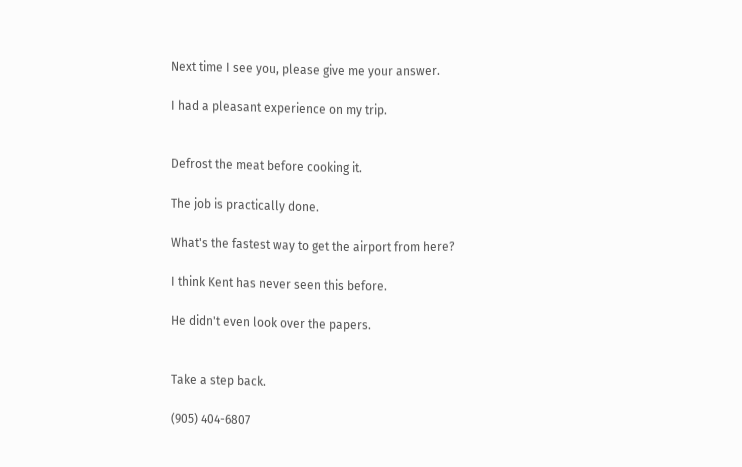Next time I see you, please give me your answer.

I had a pleasant experience on my trip.


Defrost the meat before cooking it.

The job is practically done.

What's the fastest way to get the airport from here?

I think Kent has never seen this before.

He didn't even look over the papers.


Take a step back.

(905) 404-6807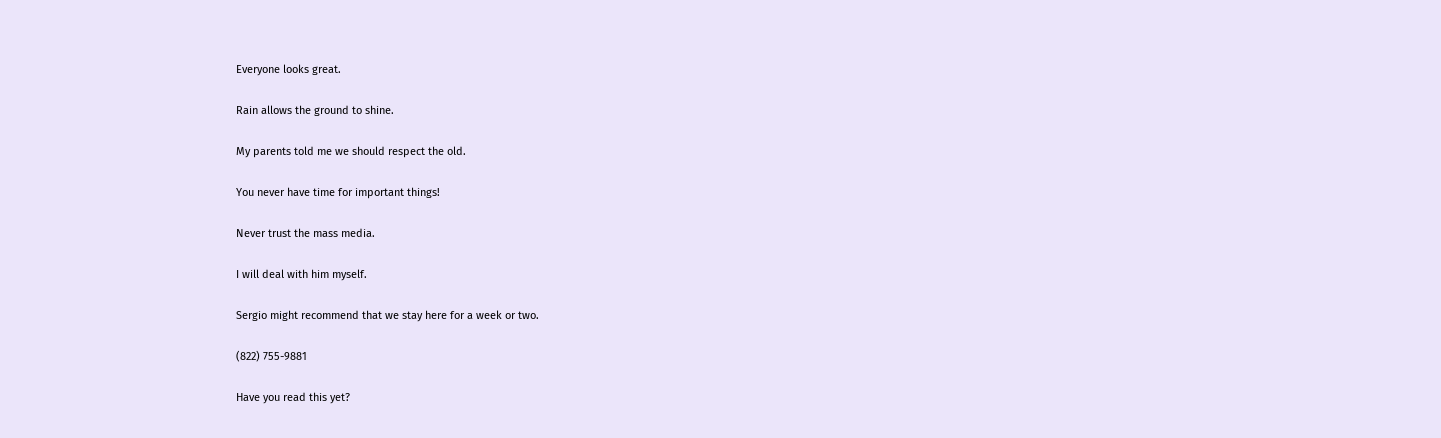Everyone looks great.

Rain allows the ground to shine.

My parents told me we should respect the old.

You never have time for important things!

Never trust the mass media.

I will deal with him myself.

Sergio might recommend that we stay here for a week or two.

(822) 755-9881

Have you read this yet?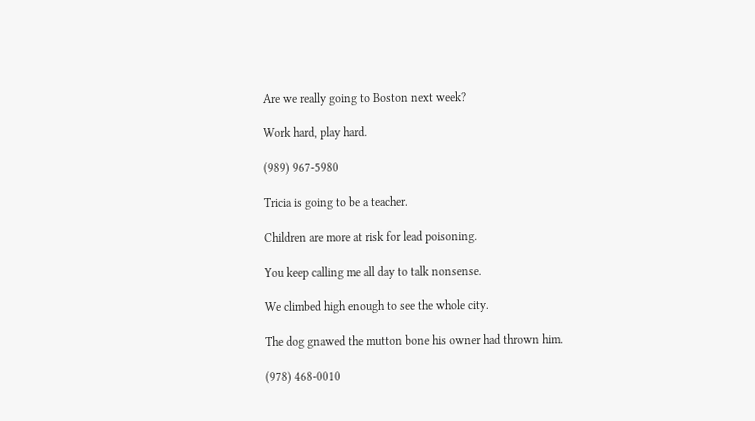Are we really going to Boston next week?

Work hard, play hard.

(989) 967-5980

Tricia is going to be a teacher.

Children are more at risk for lead poisoning.

You keep calling me all day to talk nonsense.

We climbed high enough to see the whole city.

The dog gnawed the mutton bone his owner had thrown him.

(978) 468-0010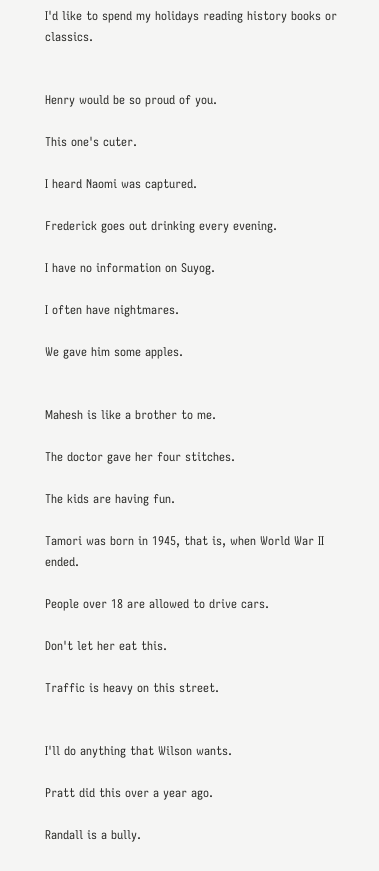I'd like to spend my holidays reading history books or classics.


Henry would be so proud of you.

This one's cuter.

I heard Naomi was captured.

Frederick goes out drinking every evening.

I have no information on Suyog.

I often have nightmares.

We gave him some apples.


Mahesh is like a brother to me.

The doctor gave her four stitches.

The kids are having fun.

Tamori was born in 1945, that is, when World War II ended.

People over 18 are allowed to drive cars.

Don't let her eat this.

Traffic is heavy on this street.


I'll do anything that Wilson wants.

Pratt did this over a year ago.

Randall is a bully.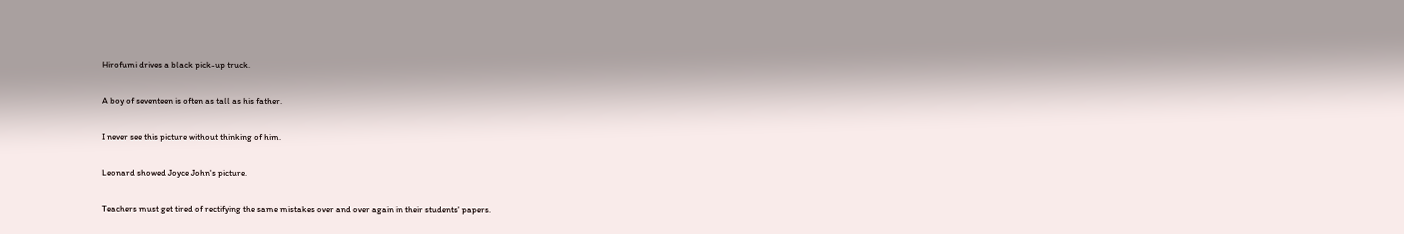Hirofumi drives a black pick-up truck.

A boy of seventeen is often as tall as his father.

I never see this picture without thinking of him.

Leonard showed Joyce John's picture.

Teachers must get tired of rectifying the same mistakes over and over again in their students' papers.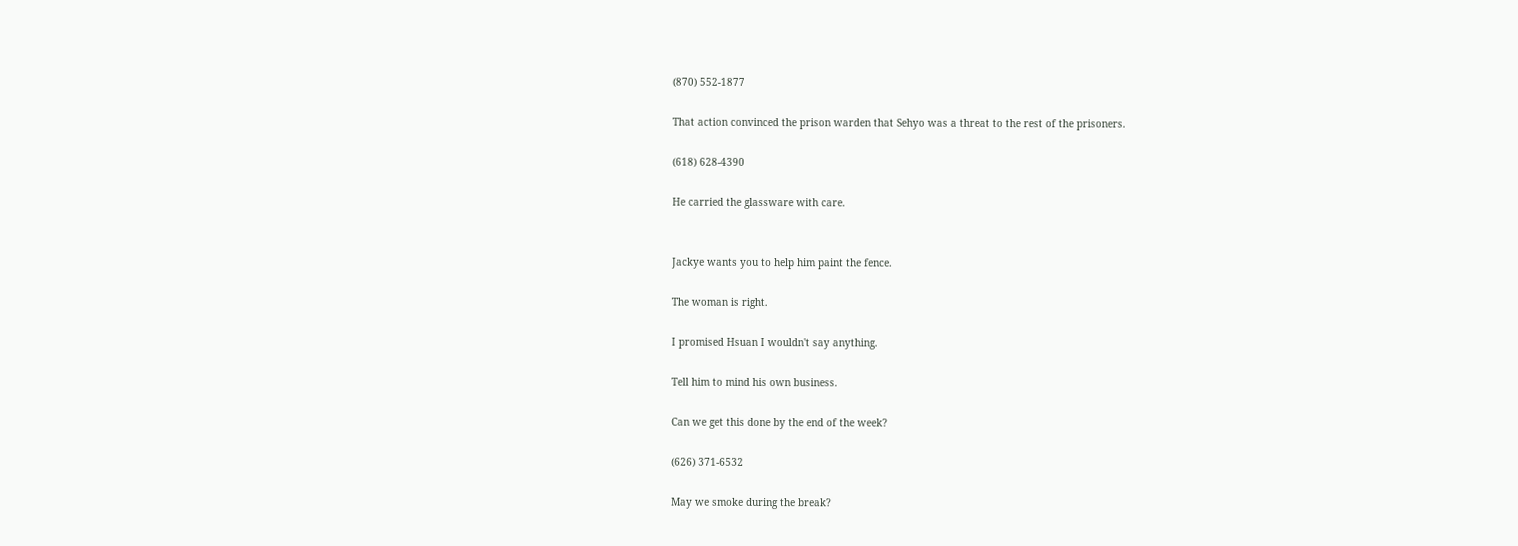(870) 552-1877

That action convinced the prison warden that Sehyo was a threat to the rest of the prisoners.

(618) 628-4390

He carried the glassware with care.


Jackye wants you to help him paint the fence.

The woman is right.

I promised Hsuan I wouldn't say anything.

Tell him to mind his own business.

Can we get this done by the end of the week?

(626) 371-6532

May we smoke during the break?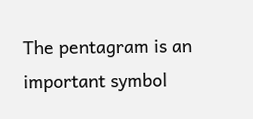The pentagram is an important symbol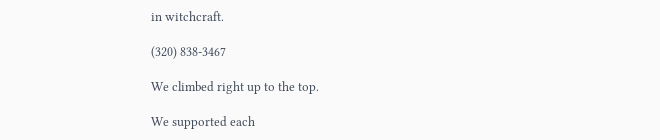in witchcraft.

(320) 838-3467

We climbed right up to the top.

We supported each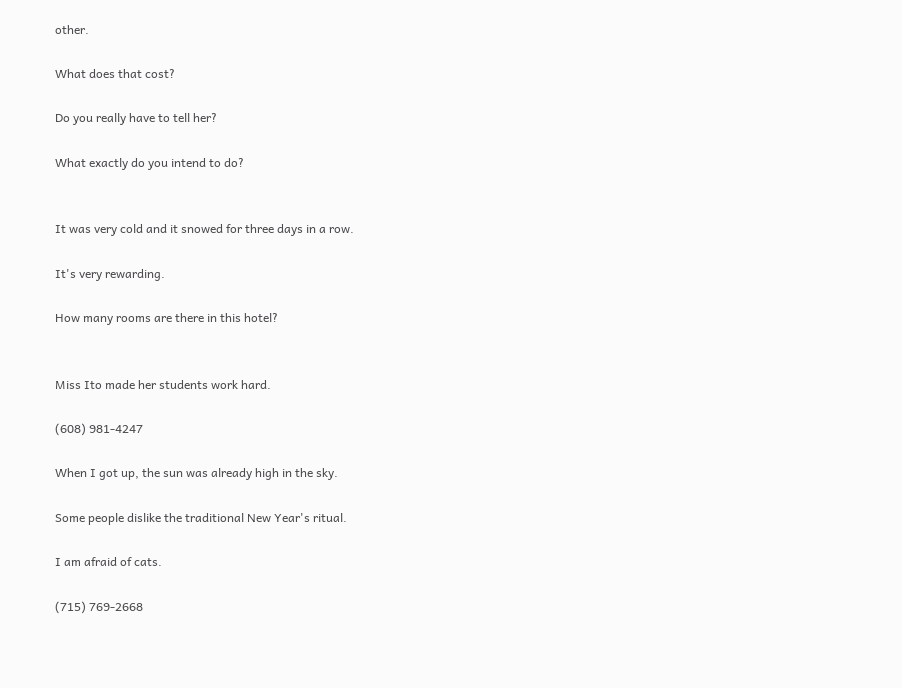other.

What does that cost?

Do you really have to tell her?

What exactly do you intend to do?


It was very cold and it snowed for three days in a row.

It's very rewarding.

How many rooms are there in this hotel?


Miss Ito made her students work hard.

(608) 981-4247

When I got up, the sun was already high in the sky.

Some people dislike the traditional New Year's ritual.

I am afraid of cats.

(715) 769-2668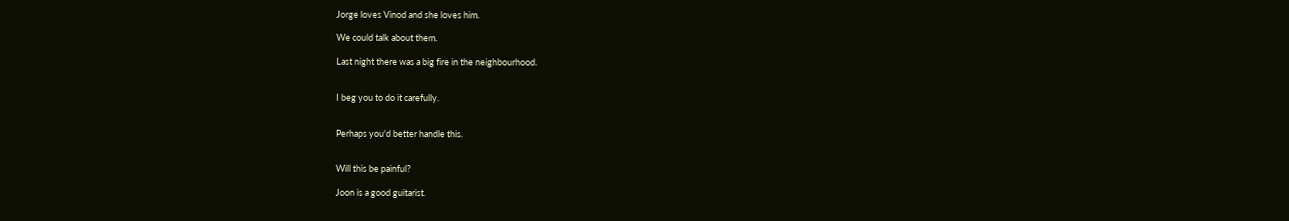Jorge loves Vinod and she loves him.

We could talk about them.

Last night there was a big fire in the neighbourhood.


I beg you to do it carefully.


Perhaps you'd better handle this.


Will this be painful?

Joon is a good guitarist.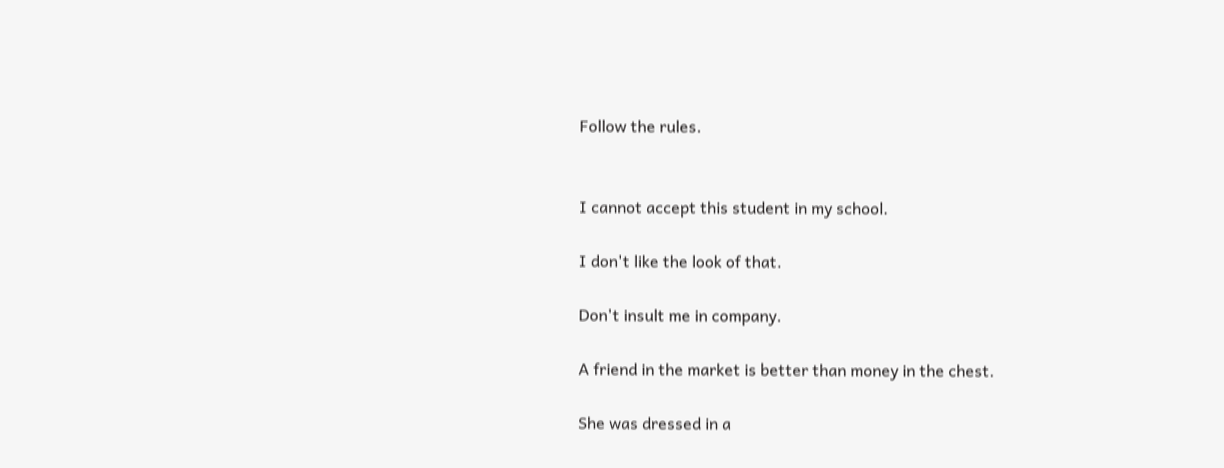Follow the rules.


I cannot accept this student in my school.

I don't like the look of that.

Don't insult me in company.

A friend in the market is better than money in the chest.

She was dressed in a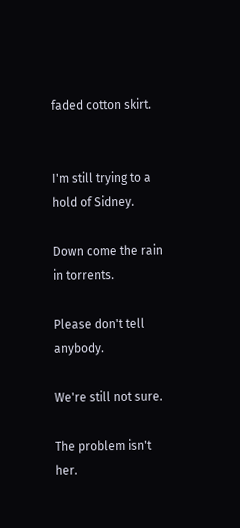faded cotton skirt.


I'm still trying to a hold of Sidney.

Down come the rain in torrents.

Please don't tell anybody.

We're still not sure.

The problem isn't her.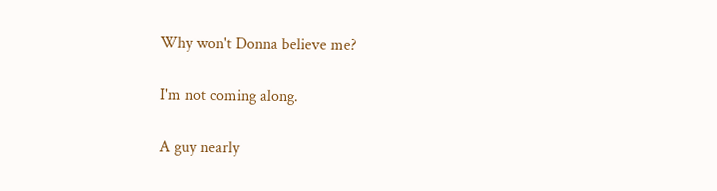Why won't Donna believe me?

I'm not coming along.

A guy nearly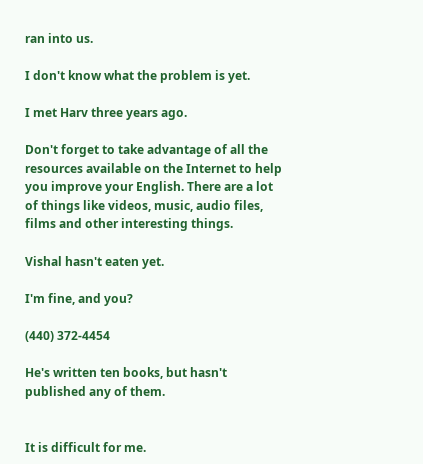ran into us.

I don't know what the problem is yet.

I met Harv three years ago.

Don't forget to take advantage of all the resources available on the Internet to help you improve your English. There are a lot of things like videos, music, audio files, films and other interesting things.

Vishal hasn't eaten yet.

I'm fine, and you?

(440) 372-4454

He's written ten books, but hasn't published any of them.


It is difficult for me.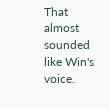That almost sounded like Win's voice.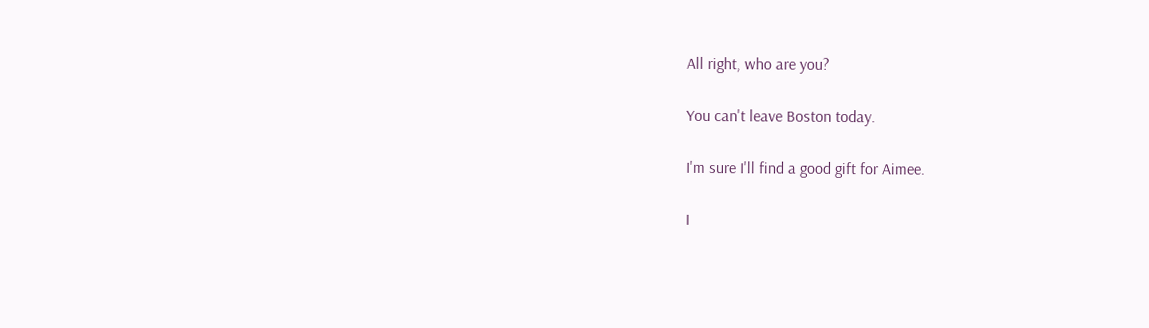All right, who are you?

You can't leave Boston today.

I'm sure I'll find a good gift for Aimee.

I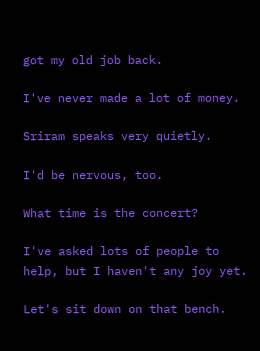got my old job back.

I've never made a lot of money.

Sriram speaks very quietly.

I'd be nervous, too.

What time is the concert?

I've asked lots of people to help, but I haven't any joy yet.

Let's sit down on that bench.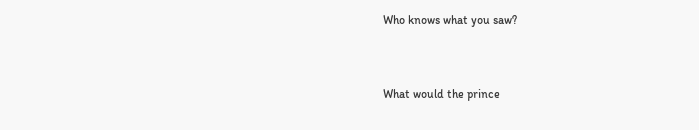Who knows what you saw?


What would the prince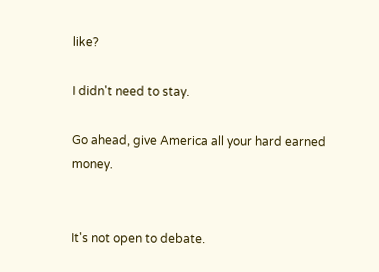like?

I didn't need to stay.

Go ahead, give America all your hard earned money.


It's not open to debate.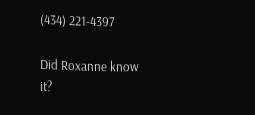(434) 221-4397

Did Roxanne know it?